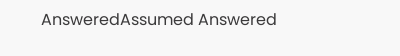AnsweredAssumed Answered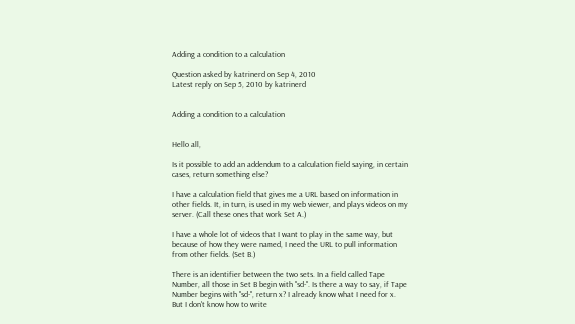Adding a condition to a calculation

Question asked by katrinerd on Sep 4, 2010
Latest reply on Sep 5, 2010 by katrinerd


Adding a condition to a calculation


Hello all,

Is it possible to add an addendum to a calculation field saying, in certain cases, return something else?

I have a calculation field that gives me a URL based on information in other fields. It, in turn, is used in my web viewer, and plays videos on my server. (Call these ones that work Set A.)

I have a whole lot of videos that I want to play in the same way, but because of how they were named, I need the URL to pull information from other fields. (Set B.)

There is an identifier between the two sets. In a field called Tape Number, all those in Set B begin with "sd-". Is there a way to say, if Tape Number begins with "sd-", return x? I already know what I need for x. But I don't know how to write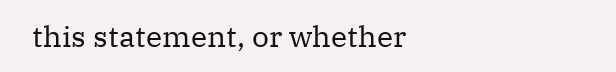this statement, or whether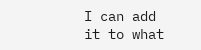I can add it to what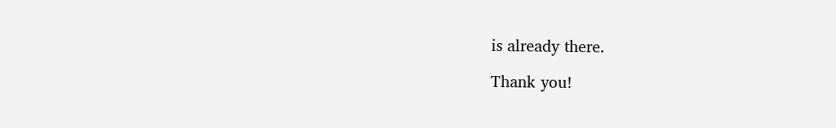is already there.

Thank you!